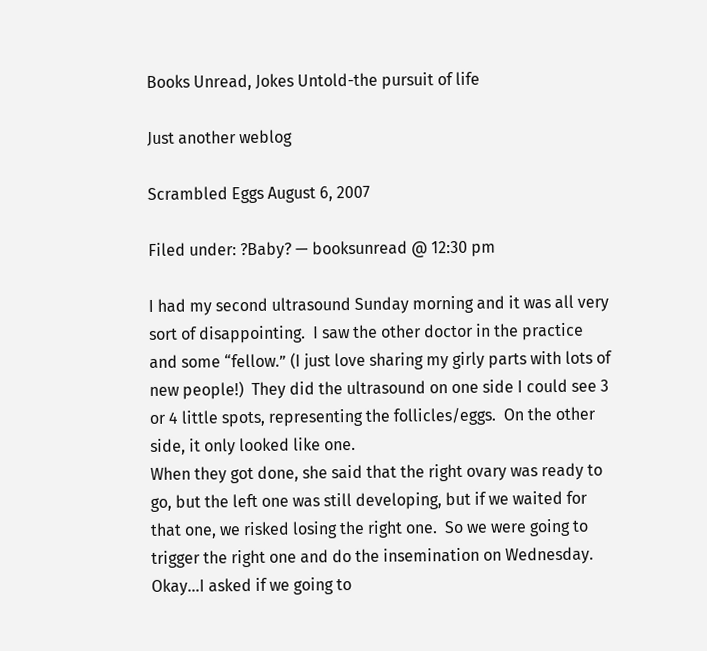Books Unread, Jokes Untold-the pursuit of life

Just another weblog

Scrambled Eggs August 6, 2007

Filed under: ?Baby? — booksunread @ 12:30 pm

I had my second ultrasound Sunday morning and it was all very sort of disappointing.  I saw the other doctor in the practice and some “fellow.” (I just love sharing my girly parts with lots of new people!)  They did the ultrasound on one side I could see 3 or 4 little spots, representing the follicles/eggs.  On the other side, it only looked like one.
When they got done, she said that the right ovary was ready to go, but the left one was still developing, but if we waited for that one, we risked losing the right one.  So we were going to trigger the right one and do the insemination on Wednesday.  Okay…I asked if we going to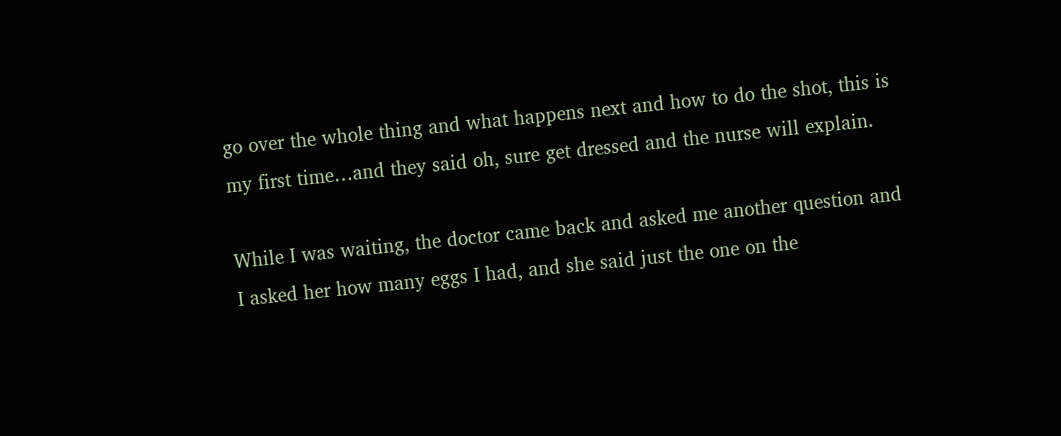go over the whole thing and what happens next and how to do the shot, this is my first time…and they said oh, sure get dressed and the nurse will explain.

While I was waiting, the doctor came back and asked me another question and I asked her how many eggs I had, and she said just the one on the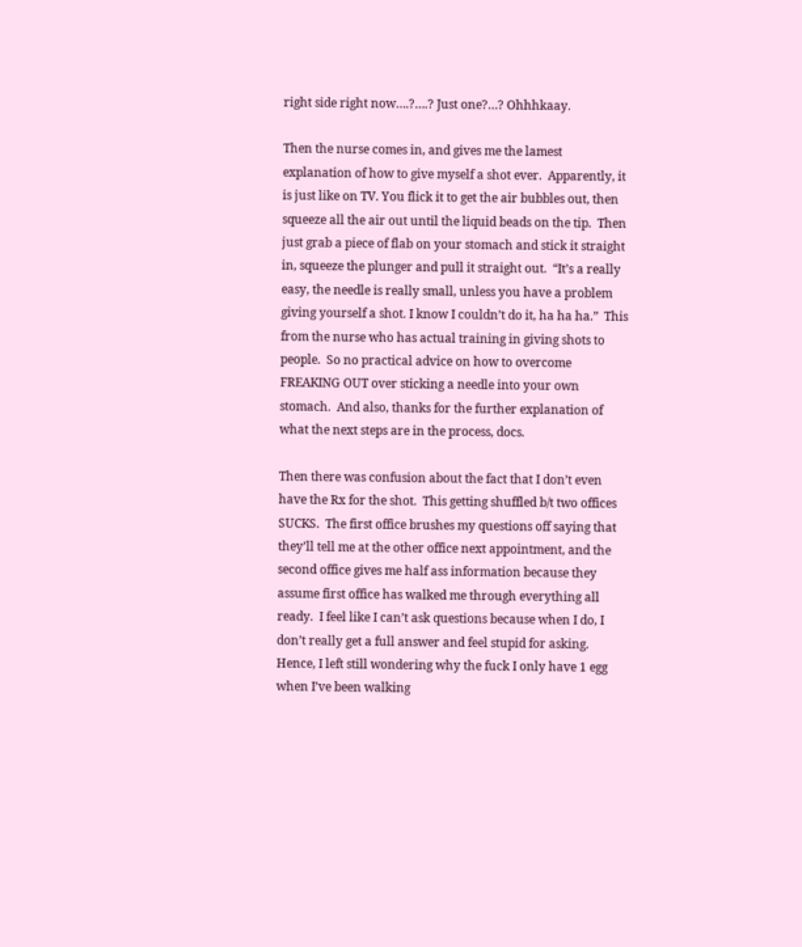right side right now….?….? Just one?…? Ohhhkaay.

Then the nurse comes in, and gives me the lamest explanation of how to give myself a shot ever.  Apparently, it is just like on TV. You flick it to get the air bubbles out, then squeeze all the air out until the liquid beads on the tip.  Then just grab a piece of flab on your stomach and stick it straight in, squeeze the plunger and pull it straight out.  “It’s a really easy, the needle is really small, unless you have a problem giving yourself a shot. I know I couldn’t do it, ha ha ha.”  This from the nurse who has actual training in giving shots to people.  So no practical advice on how to overcome FREAKING OUT over sticking a needle into your own stomach.  And also, thanks for the further explanation of what the next steps are in the process, docs.

Then there was confusion about the fact that I don’t even have the Rx for the shot.  This getting shuffled b/t two offices SUCKS.  The first office brushes my questions off saying that they’ll tell me at the other office next appointment, and the second office gives me half ass information because they assume first office has walked me through everything all ready.  I feel like I can’t ask questions because when I do, I don’t really get a full answer and feel stupid for asking.  Hence, I left still wondering why the fuck I only have 1 egg when I’ve been walking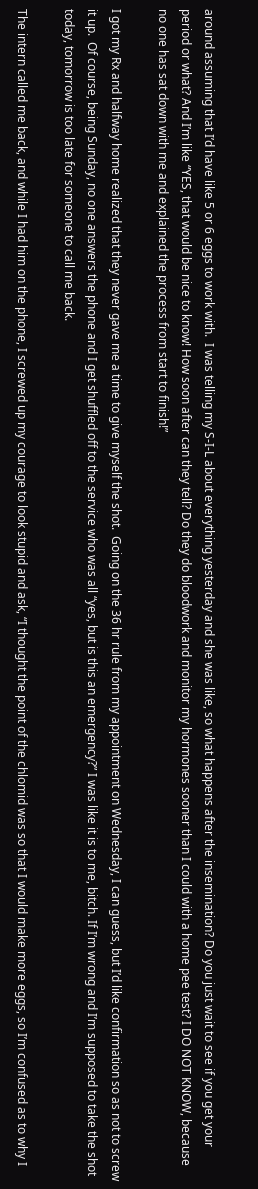around assuming that I’d have like 5 or 6 eggs to work with.  I was telling my S-I-L about everything yesterday and she was like, so what happens after the insemination? Do you just wait to see if you get your period or what? And I’m like “YES, that would be nice to know! How soon after can they tell? Do they do bloodwork and monitor my hormones sooner than I could with a home pee test? I DO NOT KNOW, because no one has sat down with me and explained the process from start to finish!”

I got my Rx and halfway home realized that they never gave me a time to give myself the shot.  Going on the 36 hr rule from my appointment on Wednesday, I can guess, but I’d like confirmation so as not to screw it up.  Of course, being Sunday, no one answers the phone and I get shuffled off to the service who was all “yes, but is this an emergency?” I was like it is to me, bitch. If I’m wrong and I’m supposed to take the shot today, tomorrow is too late for someone to call me back.

The intern called me back, and while I had him on the phone, I screwed up my courage to look stupid and ask, “I thought the point of the chlomid was so that I would make more eggs, so I’m confused as to why I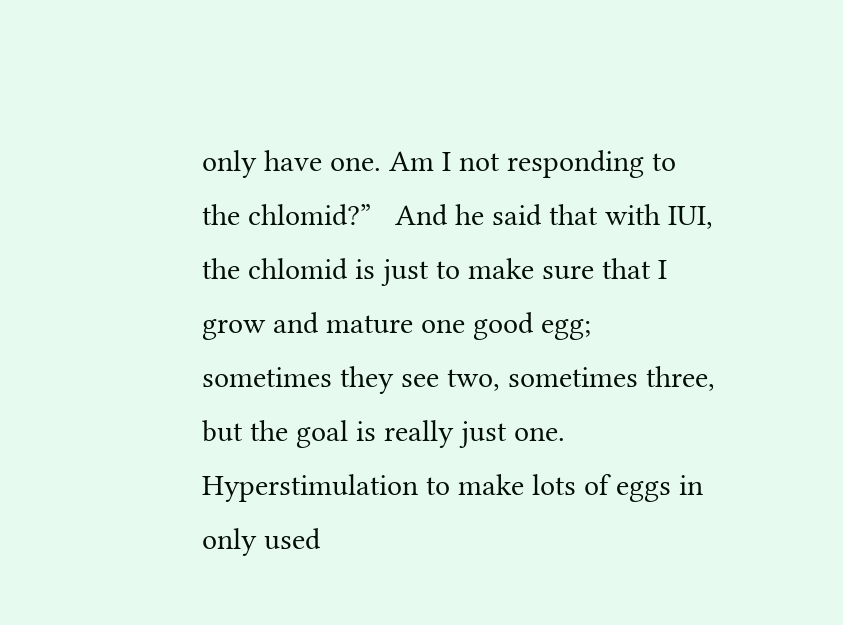only have one. Am I not responding to the chlomid?”   And he said that with IUI, the chlomid is just to make sure that I grow and mature one good egg; sometimes they see two, sometimes three, but the goal is really just one.  Hyperstimulation to make lots of eggs in only used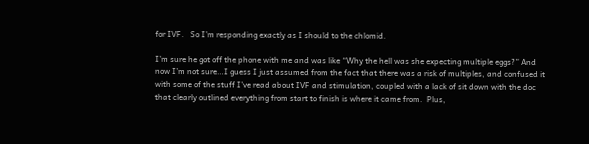for IVF.   So I’m responding exactly as I should to the chlomid.

I’m sure he got off the phone with me and was like “Why the hell was she expecting multiple eggs?” And now I’m not sure…I guess I just assumed from the fact that there was a risk of multiples, and confused it with some of the stuff I’ve read about IVF and stimulation, coupled with a lack of sit down with the doc that clearly outlined everything from start to finish is where it came from.  Plus,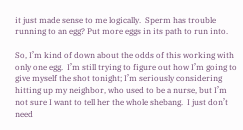it just made sense to me logically.  Sperm has trouble running to an egg? Put more eggs in its path to run into.

So, I’m kind of down about the odds of this working with only one egg.  I’m still trying to figure out how I’m going to give myself the shot tonight; I’m seriously considering hitting up my neighbor, who used to be a nurse, but I’m not sure I want to tell her the whole shebang.  I just don’t need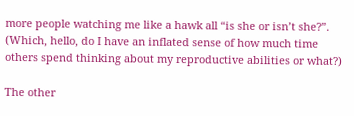more people watching me like a hawk all “is she or isn’t she?”. (Which, hello, do I have an inflated sense of how much time others spend thinking about my reproductive abilities or what?)

The other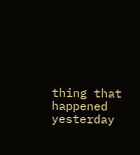thing that happened yesterday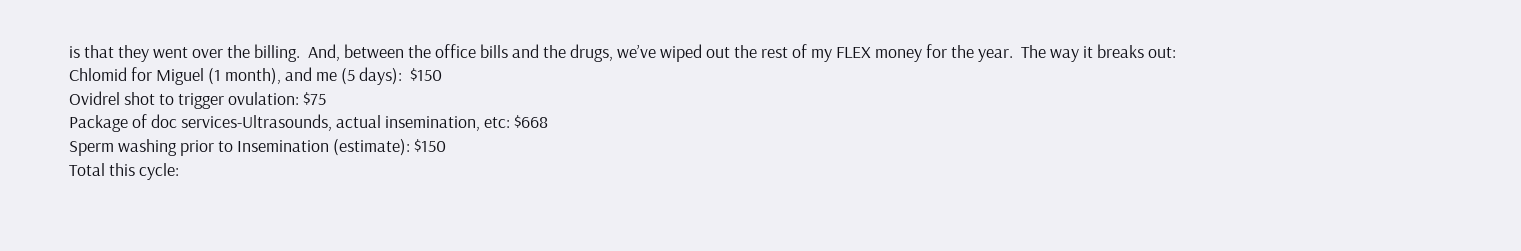is that they went over the billing.  And, between the office bills and the drugs, we’ve wiped out the rest of my FLEX money for the year.  The way it breaks out:
Chlomid for Miguel (1 month), and me (5 days):  $150
Ovidrel shot to trigger ovulation: $75
Package of doc services-Ultrasounds, actual insemination, etc: $668
Sperm washing prior to Insemination (estimate): $150
Total this cycle: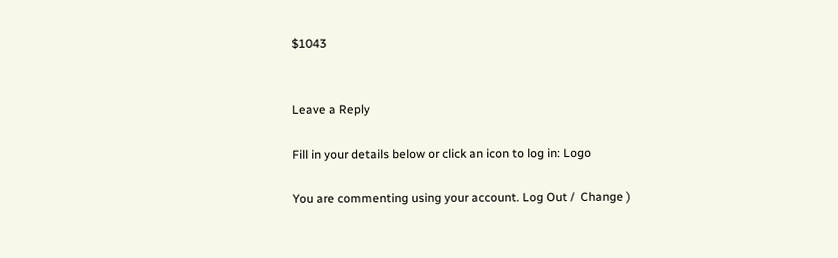$1043


Leave a Reply

Fill in your details below or click an icon to log in: Logo

You are commenting using your account. Log Out /  Change )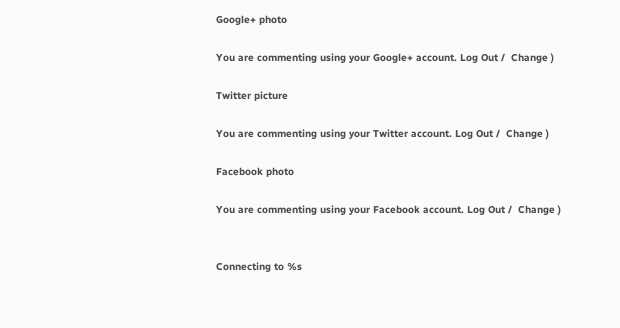Google+ photo

You are commenting using your Google+ account. Log Out /  Change )

Twitter picture

You are commenting using your Twitter account. Log Out /  Change )

Facebook photo

You are commenting using your Facebook account. Log Out /  Change )


Connecting to %s